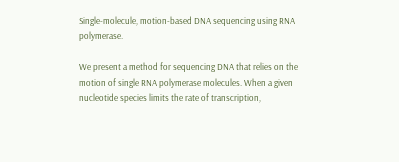Single-molecule, motion-based DNA sequencing using RNA polymerase.

We present a method for sequencing DNA that relies on the motion of single RNA polymerase molecules. When a given nucleotide species limits the rate of transcription,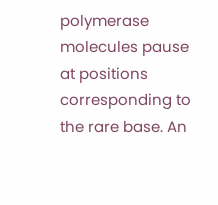polymerase molecules pause at positions corresponding to the rare base. An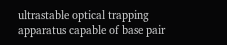ultrastable optical trapping apparatus capable of base pair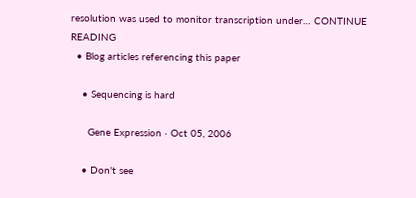resolution was used to monitor transcription under… CONTINUE READING
  • Blog articles referencing this paper

    • Sequencing is hard

      Gene Expression · Oct 05, 2006

    • Don't see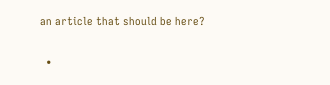an article that should be here?

  •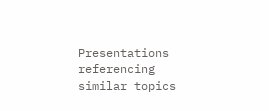Presentations referencing similar topics